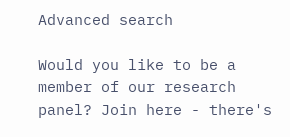Advanced search

Would you like to be a member of our research panel? Join here - there's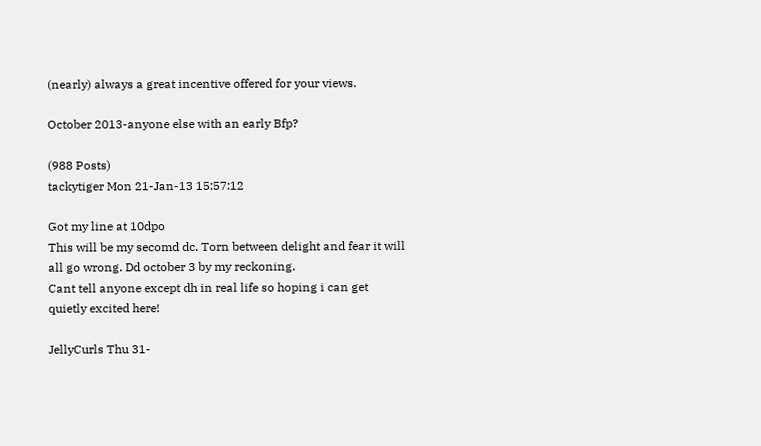(nearly) always a great incentive offered for your views.

October 2013-anyone else with an early Bfp?

(988 Posts)
tackytiger Mon 21-Jan-13 15:57:12

Got my line at 10dpo
This will be my secomd dc. Torn between delight and fear it will all go wrong. Dd october 3 by my reckoning.
Cant tell anyone except dh in real life so hoping i can get quietly excited here!

JellyCurls Thu 31-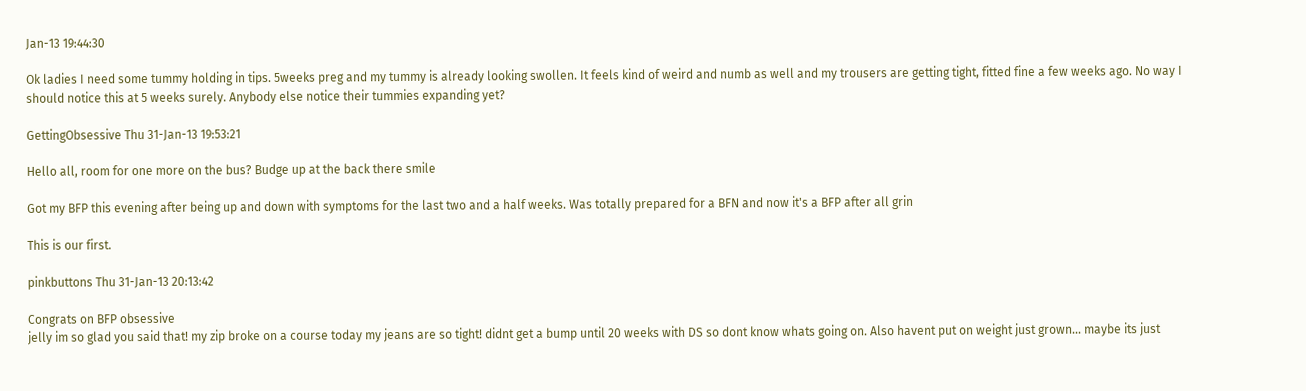Jan-13 19:44:30

Ok ladies I need some tummy holding in tips. 5weeks preg and my tummy is already looking swollen. It feels kind of weird and numb as well and my trousers are getting tight, fitted fine a few weeks ago. No way I should notice this at 5 weeks surely. Anybody else notice their tummies expanding yet?

GettingObsessive Thu 31-Jan-13 19:53:21

Hello all, room for one more on the bus? Budge up at the back there smile

Got my BFP this evening after being up and down with symptoms for the last two and a half weeks. Was totally prepared for a BFN and now it's a BFP after all grin

This is our first.

pinkbuttons Thu 31-Jan-13 20:13:42

Congrats on BFP obsessive
jelly im so glad you said that! my zip broke on a course today my jeans are so tight! didnt get a bump until 20 weeks with DS so dont know whats going on. Also havent put on weight just grown... maybe its just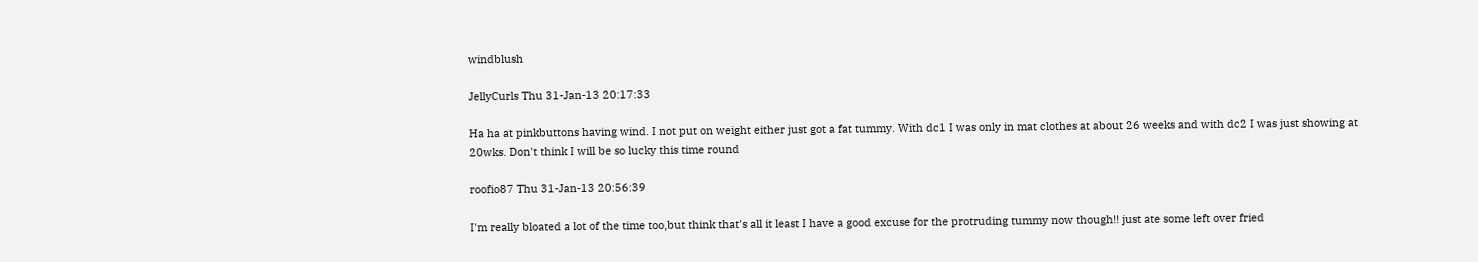windblush

JellyCurls Thu 31-Jan-13 20:17:33

Ha ha at pinkbuttons having wind. I not put on weight either just got a fat tummy. With dc1 I was only in mat clothes at about 26 weeks and with dc2 I was just showing at 20wks. Don't think I will be so lucky this time round

roofio87 Thu 31-Jan-13 20:56:39

I'm really bloated a lot of the time too,but think that's all it least I have a good excuse for the protruding tummy now though!! just ate some left over fried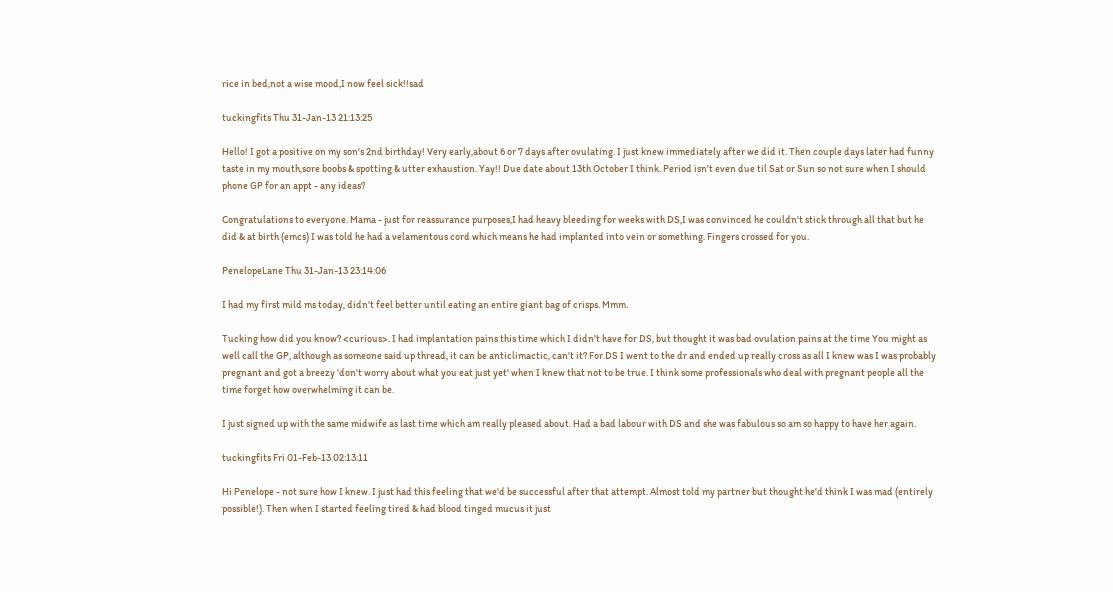rice in bed,not a wise mood,I now feel sick!!sad

tuckingfits Thu 31-Jan-13 21:13:25

Hello! I got a positive on my son's 2nd birthday! Very early,about 6 or 7 days after ovulating. I just knew immediately after we did it. Then couple days later had funny taste in my mouth,sore boobs & spotting & utter exhaustion. Yay!! Due date about 13th October I think. Period isn't even due til Sat or Sun so not sure when I should phone GP for an appt - any ideas?

Congratulations to everyone. Mama - just for reassurance purposes,I had heavy bleeding for weeks with DS,I was convinced he couldn't stick through all that but he did & at birth (emcs) I was told he had a velamentous cord which means he had implanted into vein or something. Fingers crossed for you.

PenelopeLane Thu 31-Jan-13 23:14:06

I had my first mild ms today, didn't feel better until eating an entire giant bag of crisps. Mmm.

Tucking how did you know? <curious>. I had implantation pains this time which I didn't have for DS, but thought it was bad ovulation pains at the time You might as well call the GP, although as someone said up thread, it can be anticlimactic, can't it? For DS I went to the dr and ended up really cross as all I knew was I was probably pregnant and got a breezy 'don't worry about what you eat just yet' when I knew that not to be true. I think some professionals who deal with pregnant people all the time forget how overwhelming it can be.

I just signed up with the same midwife as last time which am really pleased about. Had a bad labour with DS and she was fabulous so am so happy to have her again.

tuckingfits Fri 01-Feb-13 02:13:11

Hi Penelope - not sure how I knew. I just had this feeling that we'd be successful after that attempt. Almost told my partner but thought he'd think I was mad (entirely possible!). Then when I started feeling tired & had blood tinged mucus it just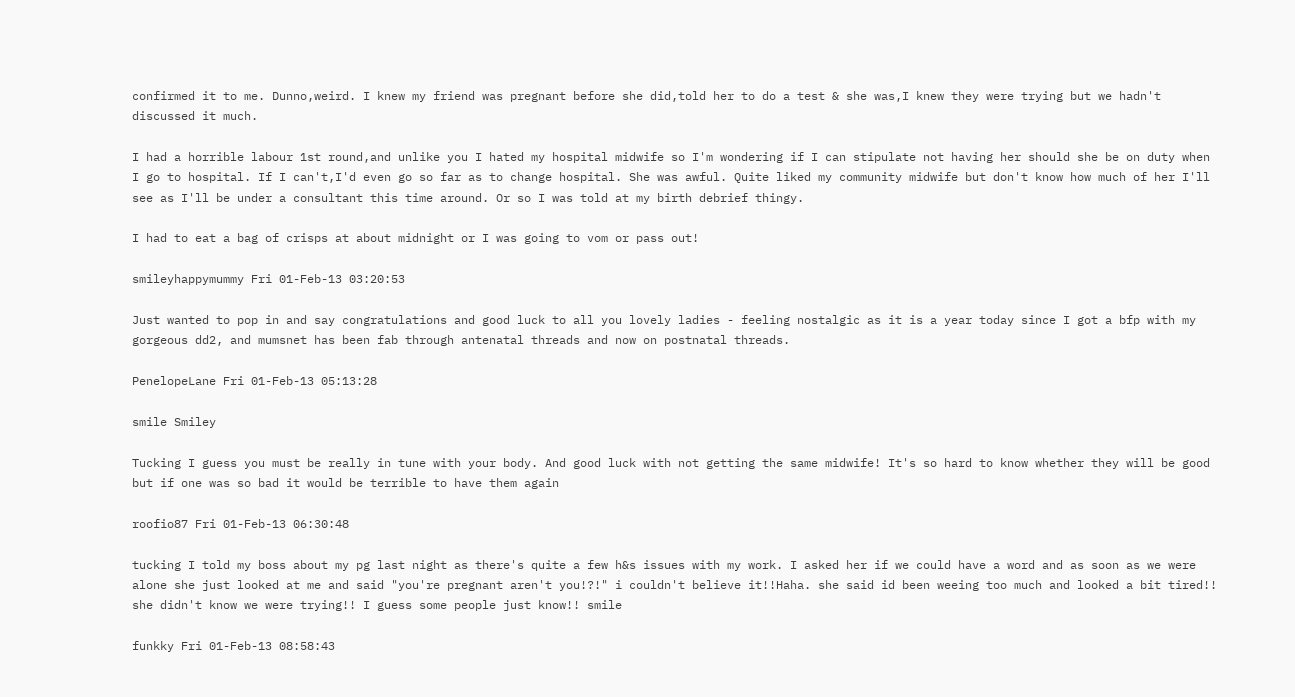confirmed it to me. Dunno,weird. I knew my friend was pregnant before she did,told her to do a test & she was,I knew they were trying but we hadn't discussed it much.

I had a horrible labour 1st round,and unlike you I hated my hospital midwife so I'm wondering if I can stipulate not having her should she be on duty when I go to hospital. If I can't,I'd even go so far as to change hospital. She was awful. Quite liked my community midwife but don't know how much of her I'll see as I'll be under a consultant this time around. Or so I was told at my birth debrief thingy.

I had to eat a bag of crisps at about midnight or I was going to vom or pass out!

smileyhappymummy Fri 01-Feb-13 03:20:53

Just wanted to pop in and say congratulations and good luck to all you lovely ladies - feeling nostalgic as it is a year today since I got a bfp with my gorgeous dd2, and mumsnet has been fab through antenatal threads and now on postnatal threads.

PenelopeLane Fri 01-Feb-13 05:13:28

smile Smiley

Tucking I guess you must be really in tune with your body. And good luck with not getting the same midwife! It's so hard to know whether they will be good but if one was so bad it would be terrible to have them again

roofio87 Fri 01-Feb-13 06:30:48

tucking I told my boss about my pg last night as there's quite a few h&s issues with my work. I asked her if we could have a word and as soon as we were alone she just looked at me and said "you're pregnant aren't you!?!" i couldn't believe it!!Haha. she said id been weeing too much and looked a bit tired!! she didn't know we were trying!! I guess some people just know!! smile

funkky Fri 01-Feb-13 08:58:43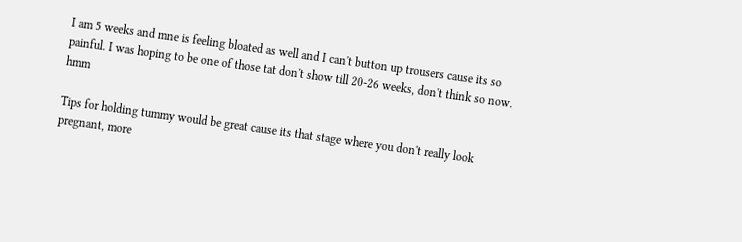I am 5 weeks and mne is feeling bloated as well and I can't button up trousers cause its so painful. I was hoping to be one of those tat don't show till 20-26 weeks, don't think so now. hmm

Tips for holding tummy would be great cause its that stage where you don't really look pregnant, more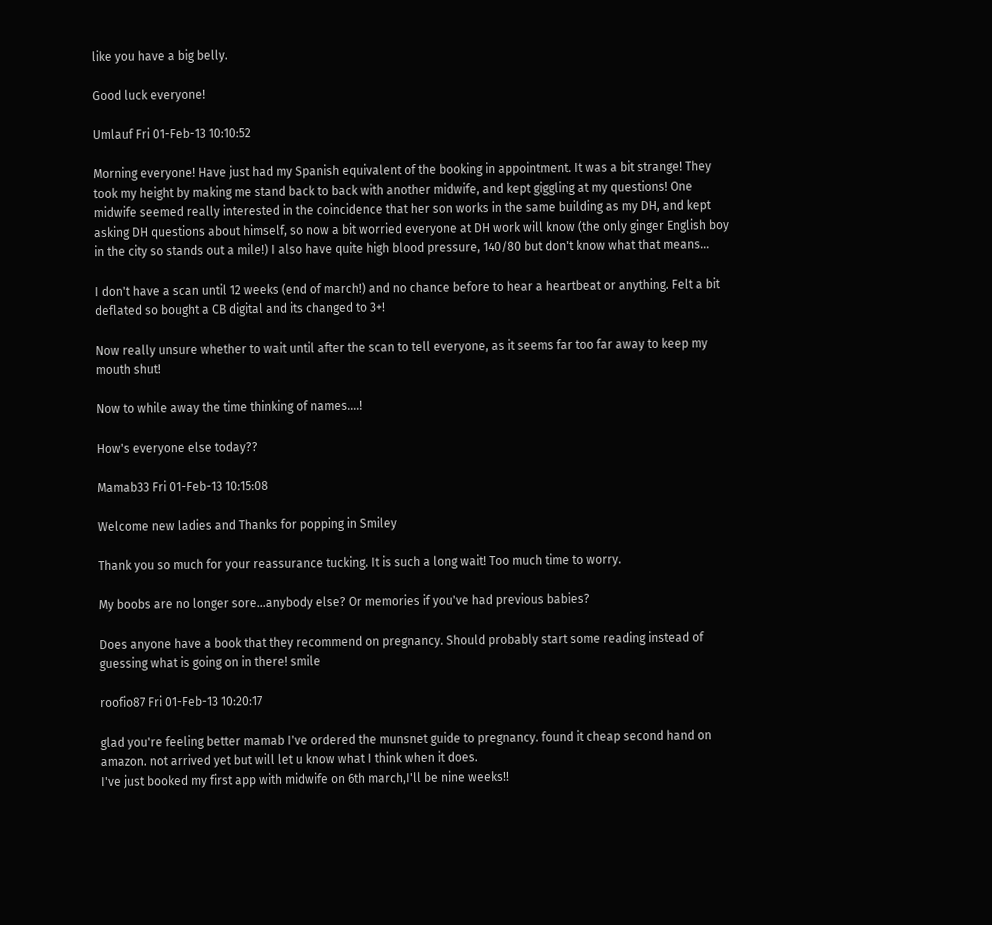like you have a big belly.

Good luck everyone!

Umlauf Fri 01-Feb-13 10:10:52

Morning everyone! Have just had my Spanish equivalent of the booking in appointment. It was a bit strange! They took my height by making me stand back to back with another midwife, and kept giggling at my questions! One midwife seemed really interested in the coincidence that her son works in the same building as my DH, and kept asking DH questions about himself, so now a bit worried everyone at DH work will know (the only ginger English boy in the city so stands out a mile!) I also have quite high blood pressure, 140/80 but don't know what that means...

I don't have a scan until 12 weeks (end of march!) and no chance before to hear a heartbeat or anything. Felt a bit deflated so bought a CB digital and its changed to 3+!

Now really unsure whether to wait until after the scan to tell everyone, as it seems far too far away to keep my mouth shut!

Now to while away the time thinking of names....!

How's everyone else today??

Mamab33 Fri 01-Feb-13 10:15:08

Welcome new ladies and Thanks for popping in Smiley

Thank you so much for your reassurance tucking. It is such a long wait! Too much time to worry.

My boobs are no longer sore...anybody else? Or memories if you've had previous babies?

Does anyone have a book that they recommend on pregnancy. Should probably start some reading instead of guessing what is going on in there! smile

roofio87 Fri 01-Feb-13 10:20:17

glad you're feeling better mamab I've ordered the munsnet guide to pregnancy. found it cheap second hand on amazon. not arrived yet but will let u know what I think when it does.
I've just booked my first app with midwife on 6th march,I'll be nine weeks!!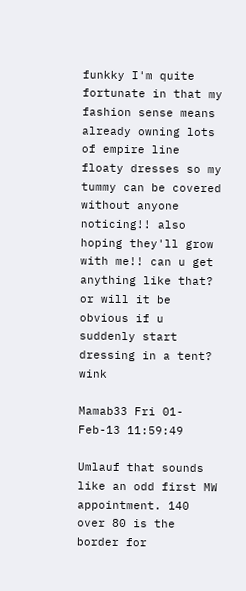funkky I'm quite fortunate in that my fashion sense means already owning lots of empire line floaty dresses so my tummy can be covered without anyone noticing!! also hoping they'll grow with me!! can u get anything like that? or will it be obvious if u suddenly start dressing in a tent? wink

Mamab33 Fri 01-Feb-13 11:59:49

Umlauf that sounds like an odd first MW appointment. 140 over 80 is the border for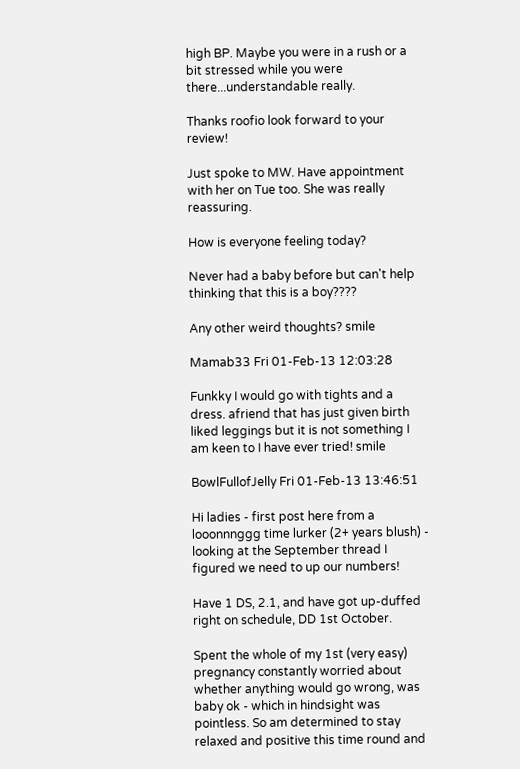high BP. Maybe you were in a rush or a bit stressed while you were there...understandable really.

Thanks roofio look forward to your review!

Just spoke to MW. Have appointment with her on Tue too. She was really reassuring.

How is everyone feeling today?

Never had a baby before but can't help thinking that this is a boy????

Any other weird thoughts? smile

Mamab33 Fri 01-Feb-13 12:03:28

Funkky I would go with tights and a dress. afriend that has just given birth liked leggings but it is not something I am keen to I have ever tried! smile

BowlFullofJelly Fri 01-Feb-13 13:46:51

Hi ladies - first post here from a looonnnggg time lurker (2+ years blush) - looking at the September thread I figured we need to up our numbers!

Have 1 DS, 2.1, and have got up-duffed right on schedule, DD 1st October.

Spent the whole of my 1st (very easy) pregnancy constantly worried about whether anything would go wrong, was baby ok - which in hindsight was pointless. So am determined to stay relaxed and positive this time round and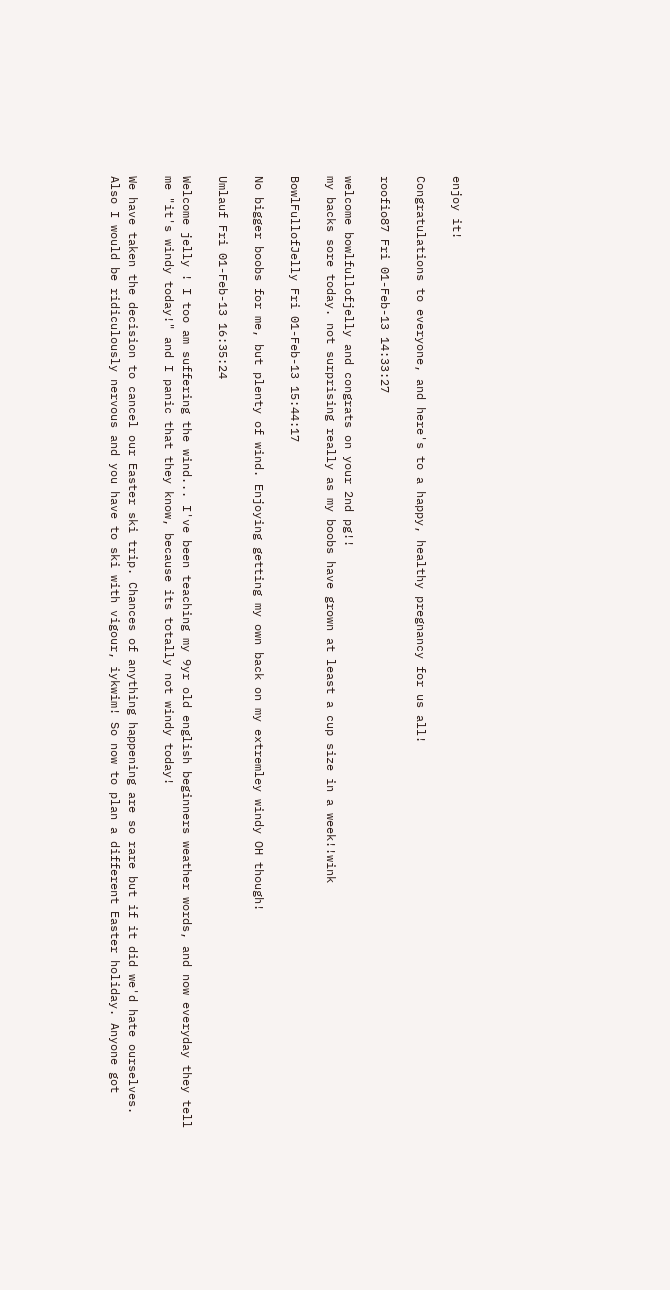enjoy it!

Congratulations to everyone, and here's to a happy, healthy pregnancy for us all!

roofio87 Fri 01-Feb-13 14:33:27

welcome bowlfullofjelly and congrats on your 2nd pg!!
my backs sore today. not surprising really as my boobs have grown at least a cup size in a week!!wink

BowlFullofJelly Fri 01-Feb-13 15:44:17

No bigger boobs for me, but plenty of wind. Enjoying getting my own back on my extremley windy OH though!

Umlauf Fri 01-Feb-13 16:35:24

Welcome jelly ! I too am suffering the wind... I've been teaching my 9yr old english beginners weather words, and now everyday they tell me "it's windy today!" and I panic that they know, because its totally not windy today!

We have taken the decision to cancel our Easter ski trip. Chances of anything happening are so rare but if it did we'd hate ourselves. Also I would be ridiculously nervous and you have to ski with vigour, iykwim! So now to plan a different Easter holiday. Anyone got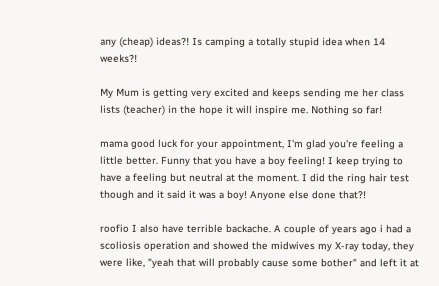any (cheap) ideas?! Is camping a totally stupid idea when 14 weeks?!

My Mum is getting very excited and keeps sending me her class lists (teacher) in the hope it will inspire me. Nothing so far!

mama good luck for your appointment, I'm glad you're feeling a little better. Funny that you have a boy feeling! I keep trying to have a feeling but neutral at the moment. I did the ring hair test though and it said it was a boy! Anyone else done that?!

roofio I also have terrible backache. A couple of years ago i had a scoliosis operation and showed the midwives my X-ray today, they were like, "yeah that will probably cause some bother" and left it at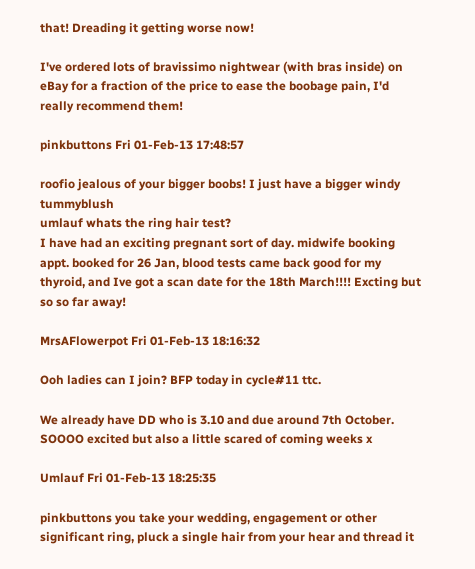that! Dreading it getting worse now!

I've ordered lots of bravissimo nightwear (with bras inside) on eBay for a fraction of the price to ease the boobage pain, I'd really recommend them!

pinkbuttons Fri 01-Feb-13 17:48:57

roofio jealous of your bigger boobs! I just have a bigger windy tummyblush
umlauf whats the ring hair test?
I have had an exciting pregnant sort of day. midwife booking appt. booked for 26 Jan, blood tests came back good for my thyroid, and Ive got a scan date for the 18th March!!!! Excting but so so far away!

MrsAFlowerpot Fri 01-Feb-13 18:16:32

Ooh ladies can I join? BFP today in cycle#11 ttc.

We already have DD who is 3.10 and due around 7th October. SOOOO excited but also a little scared of coming weeks x

Umlauf Fri 01-Feb-13 18:25:35

pinkbuttons you take your wedding, engagement or other significant ring, pluck a single hair from your hear and thread it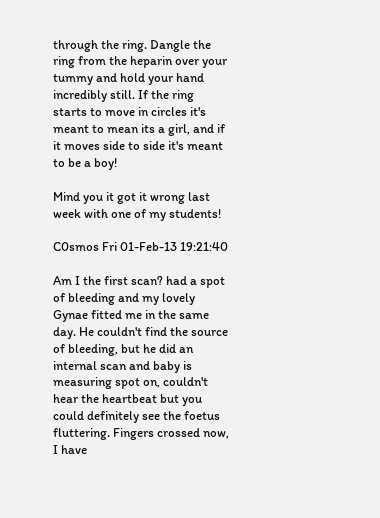through the ring. Dangle the ring from the heparin over your tummy and hold your hand incredibly still. If the ring starts to move in circles it's meant to mean its a girl, and if it moves side to side it's meant to be a boy!

Mind you it got it wrong last week with one of my students!

C0smos Fri 01-Feb-13 19:21:40

Am I the first scan? had a spot of bleeding and my lovely Gynae fitted me in the same day. He couldn't find the source of bleeding, but he did an internal scan and baby is measuring spot on, couldn't hear the heartbeat but you could definitely see the foetus fluttering. Fingers crossed now, I have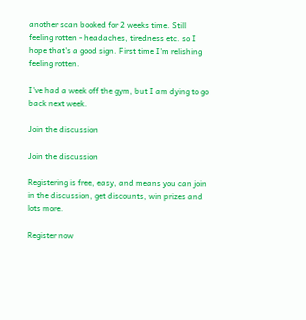another scan booked for 2 weeks time. Still feeling rotten - headaches, tiredness etc. so I hope that's a good sign. First time I'm relishing feeling rotten.

I've had a week off the gym, but I am dying to go back next week.

Join the discussion

Join the discussion

Registering is free, easy, and means you can join in the discussion, get discounts, win prizes and lots more.

Register now